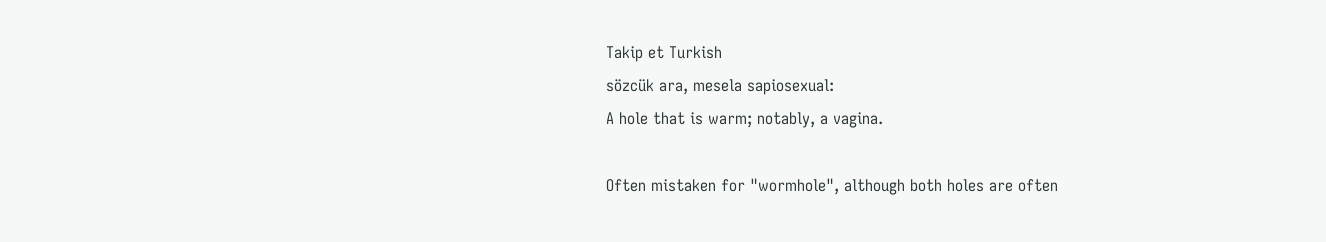Takip et Turkish
sözcük ara, mesela sapiosexual:
A hole that is warm; notably, a vagina.

Often mistaken for "wormhole", although both holes are often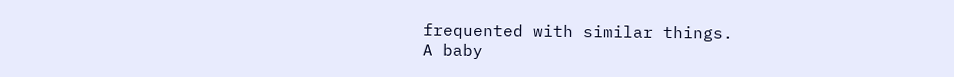frequented with similar things.
A baby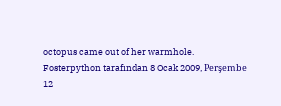octopus came out of her warmhole.
Fosterpython tarafından 8 Ocak 2009, Perşembe
12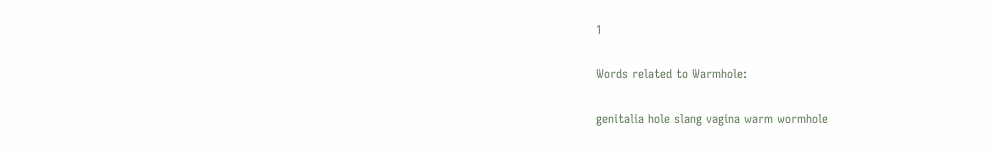1

Words related to Warmhole:

genitalia hole slang vagina warm wormhole